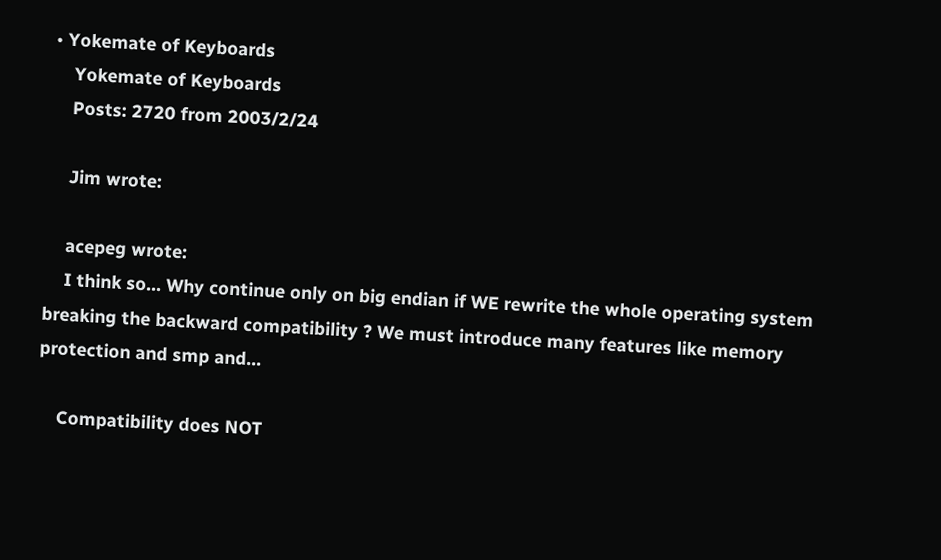• Yokemate of Keyboards
    Yokemate of Keyboards
    Posts: 2720 from 2003/2/24

    Jim wrote:

    acepeg wrote:
    I think so... Why continue only on big endian if WE rewrite the whole operating system breaking the backward compatibility ? We must introduce many features like memory protection and smp and...

    Compatibility does NOT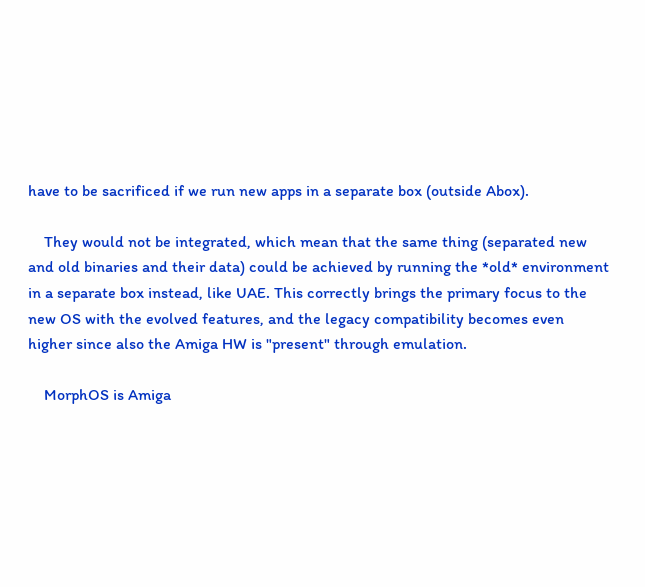have to be sacrificed if we run new apps in a separate box (outside Abox).

    They would not be integrated, which mean that the same thing (separated new and old binaries and their data) could be achieved by running the *old* environment in a separate box instead, like UAE. This correctly brings the primary focus to the new OS with the evolved features, and the legacy compatibility becomes even higher since also the Amiga HW is "present" through emulation.

    MorphOS is Amiga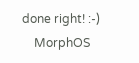done right! :-)
    MorphOS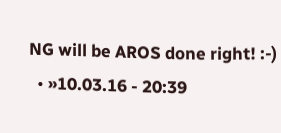NG will be AROS done right! :-)
  • »10.03.16 - 20:39